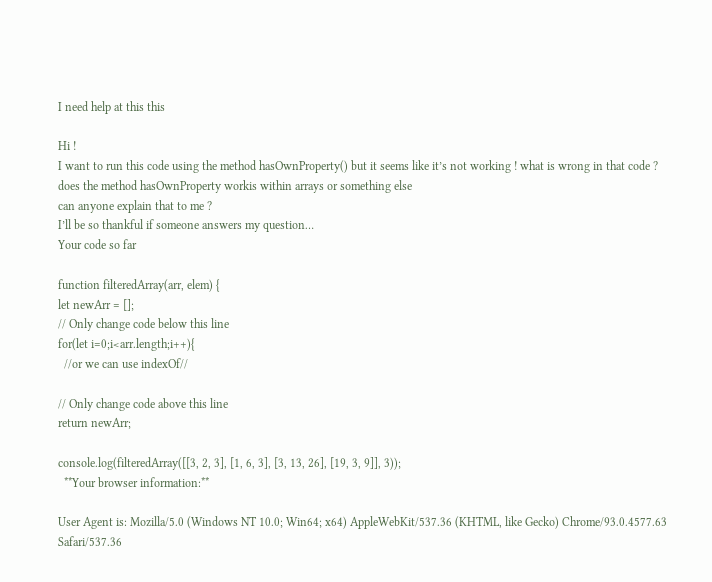I need help at this this

Hi !
I want to run this code using the method hasOwnProperty() but it seems like it’s not working ! what is wrong in that code ?
does the method hasOwnProperty workis within arrays or something else
can anyone explain that to me ?
I’ll be so thankful if someone answers my question…
Your code so far

function filteredArray(arr, elem) {
let newArr = [];
// Only change code below this line
for(let i=0;i<arr.length;i++){
  //or we can use indexOf//

// Only change code above this line
return newArr;

console.log(filteredArray([[3, 2, 3], [1, 6, 3], [3, 13, 26], [19, 3, 9]], 3));
  **Your browser information:**

User Agent is: Mozilla/5.0 (Windows NT 10.0; Win64; x64) AppleWebKit/537.36 (KHTML, like Gecko) Chrome/93.0.4577.63 Safari/537.36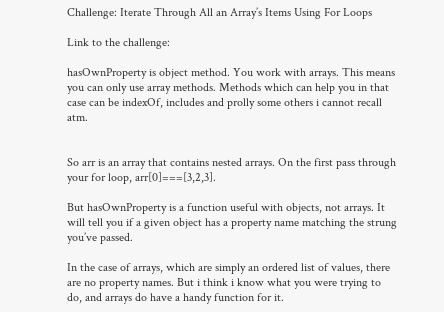Challenge: Iterate Through All an Array’s Items Using For Loops

Link to the challenge:

hasOwnProperty is object method. You work with arrays. This means you can only use array methods. Methods which can help you in that case can be indexOf, includes and prolly some others i cannot recall atm.


So arr is an array that contains nested arrays. On the first pass through your for loop, arr[0]===[3,2,3].

But hasOwnProperty is a function useful with objects, not arrays. It will tell you if a given object has a property name matching the strung you’ve passed.

In the case of arrays, which are simply an ordered list of values, there are no property names. But i think i know what you were trying to do, and arrays do have a handy function for it.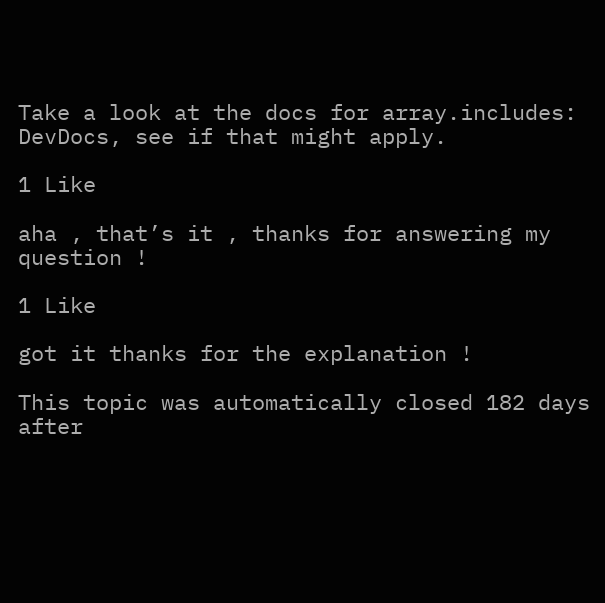Take a look at the docs for array.includes: DevDocs, see if that might apply.

1 Like

aha , that’s it , thanks for answering my question !

1 Like

got it thanks for the explanation !

This topic was automatically closed 182 days after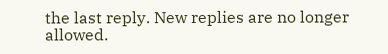the last reply. New replies are no longer allowed.